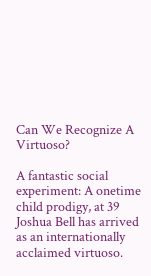Can We Recognize A Virtuoso?

A fantastic social experiment: A onetime child prodigy, at 39 Joshua Bell has arrived as an internationally acclaimed virtuoso.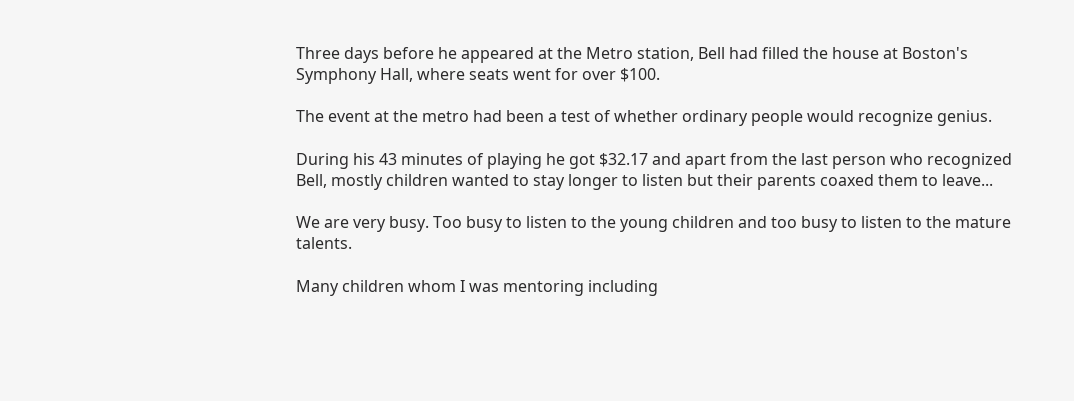Three days before he appeared at the Metro station, Bell had filled the house at Boston's Symphony Hall, where seats went for over $100.

The event at the metro had been a test of whether ordinary people would recognize genius.

During his 43 minutes of playing he got $32.17 and apart from the last person who recognized Bell, mostly children wanted to stay longer to listen but their parents coaxed them to leave...

We are very busy. Too busy to listen to the young children and too busy to listen to the mature talents.

Many children whom I was mentoring including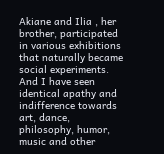Akiane and Ilia , her brother, participated in various exhibitions that naturally became social experiments. And I have seen identical apathy and indifference towards art, dance, philosophy, humor, music and other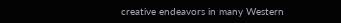creative endeavors in many Western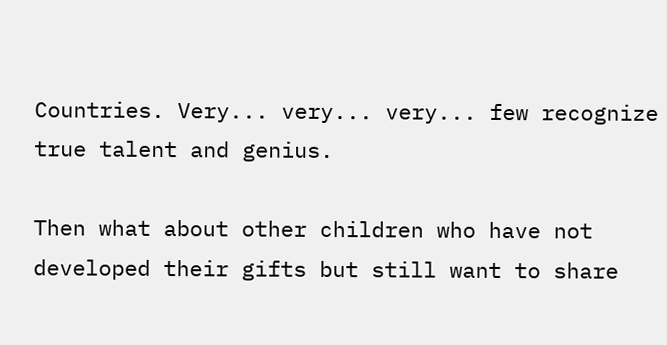Countries. Very... very... very... few recognize true talent and genius.

Then what about other children who have not developed their gifts but still want to share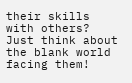their skills with others? Just think about the blank world facing them!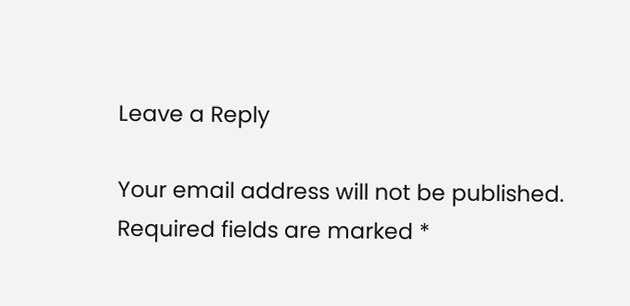Leave a Reply

Your email address will not be published. Required fields are marked *